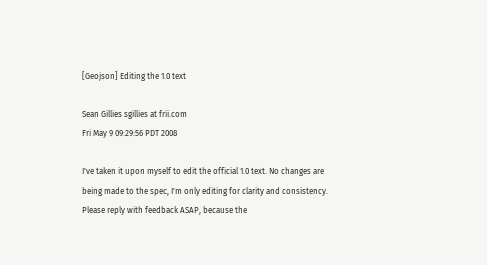[Geojson] Editing the 1.0 text

Sean Gillies sgillies at frii.com
Fri May 9 09:29:56 PDT 2008

I've taken it upon myself to edit the official 1.0 text. No changes are
being made to the spec, I'm only editing for clarity and consistency.
Please reply with feedback ASAP, because the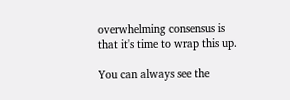overwhelming consensus is
that it's time to wrap this up.

You can always see the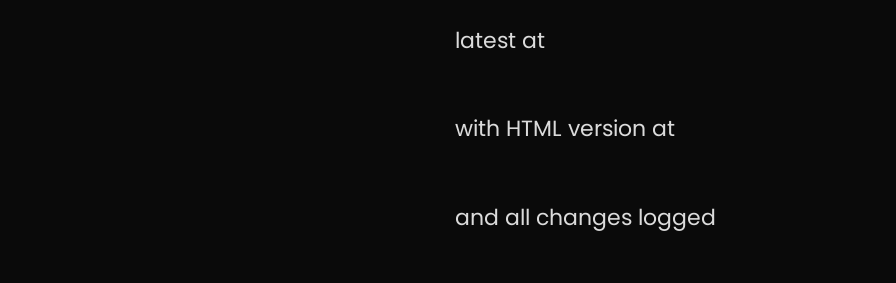latest at


with HTML version at


and all changes logged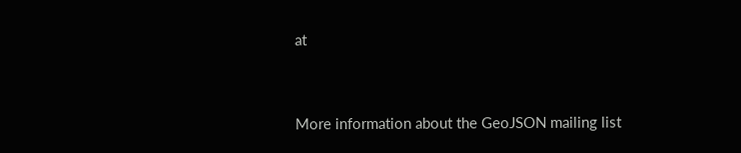at



More information about the GeoJSON mailing list